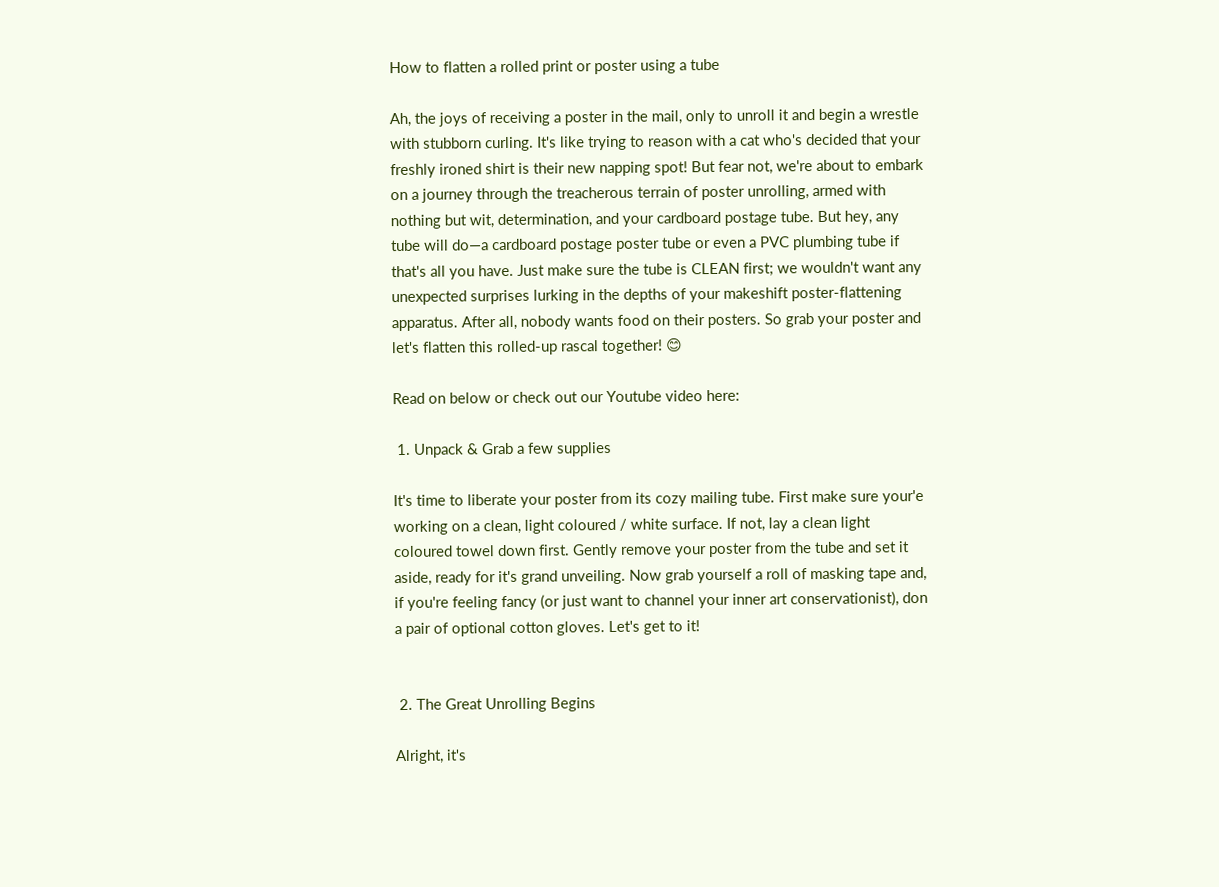How to flatten a rolled print or poster using a tube

Ah, the joys of receiving a poster in the mail, only to unroll it and begin a wrestle with stubborn curling. It's like trying to reason with a cat who's decided that your freshly ironed shirt is their new napping spot! But fear not, we're about to embark on a journey through the treacherous terrain of poster unrolling, armed with nothing but wit, determination, and your cardboard postage tube. But hey, any tube will do—a cardboard postage poster tube or even a PVC plumbing tube if that's all you have. Just make sure the tube is CLEAN first; we wouldn't want any unexpected surprises lurking in the depths of your makeshift poster-flattening apparatus. After all, nobody wants food on their posters. So grab your poster and let's flatten this rolled-up rascal together! 😊

Read on below or check out our Youtube video here:

 1. Unpack & Grab a few supplies

It's time to liberate your poster from its cozy mailing tube. First make sure your'e working on a clean, light coloured / white surface. If not, lay a clean light coloured towel down first. Gently remove your poster from the tube and set it aside, ready for it's grand unveiling. Now grab yourself a roll of masking tape and, if you're feeling fancy (or just want to channel your inner art conservationist), don a pair of optional cotton gloves. Let's get to it!


 2. The Great Unrolling Begins

Alright, it's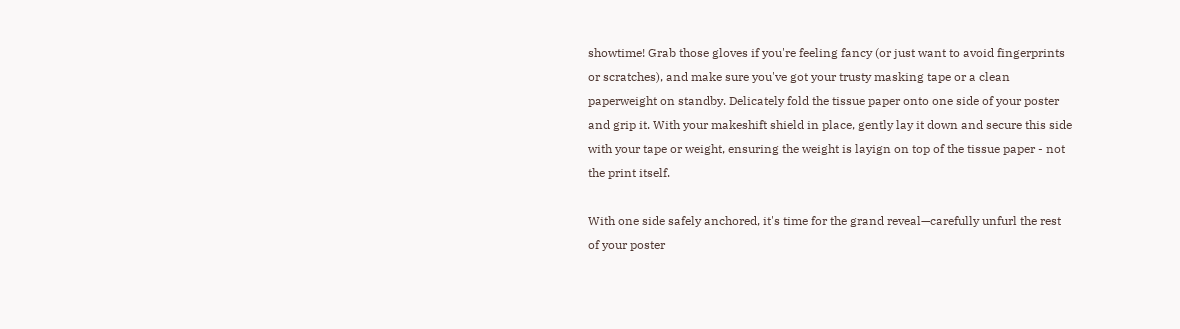showtime! Grab those gloves if you're feeling fancy (or just want to avoid fingerprints or scratches), and make sure you've got your trusty masking tape or a clean paperweight on standby. Delicately fold the tissue paper onto one side of your poster and grip it. With your makeshift shield in place, gently lay it down and secure this side with your tape or weight, ensuring the weight is layign on top of the tissue paper - not the print itself.

With one side safely anchored, it's time for the grand reveal—carefully unfurl the rest of your poster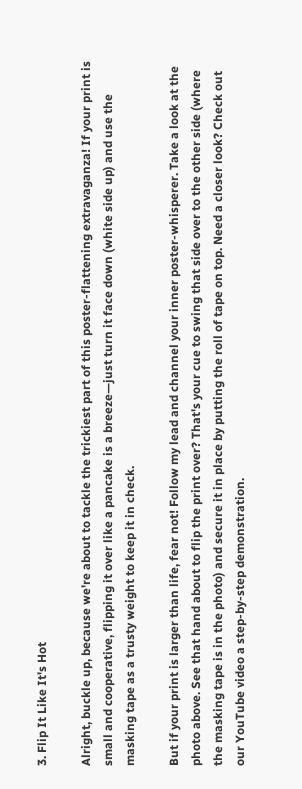3. Flip It Like It's Hot

Alright, buckle up, because we're about to tackle the trickiest part of this poster-flattening extravaganza! If your print is small and cooperative, flipping it over like a pancake is a breeze—just turn it face down (white side up) and use the masking tape as a trusty weight to keep it in check.

But if your print is larger than life, fear not! Follow my lead and channel your inner poster-whisperer. Take a look at the photo above. See that hand about to flip the print over? That's your cue to swing that side over to the other side (where the masking tape is in the photo) and secure it in place by putting the roll of tape on top. Need a closer look? Check out our YouTube video a step-by-step demonstration.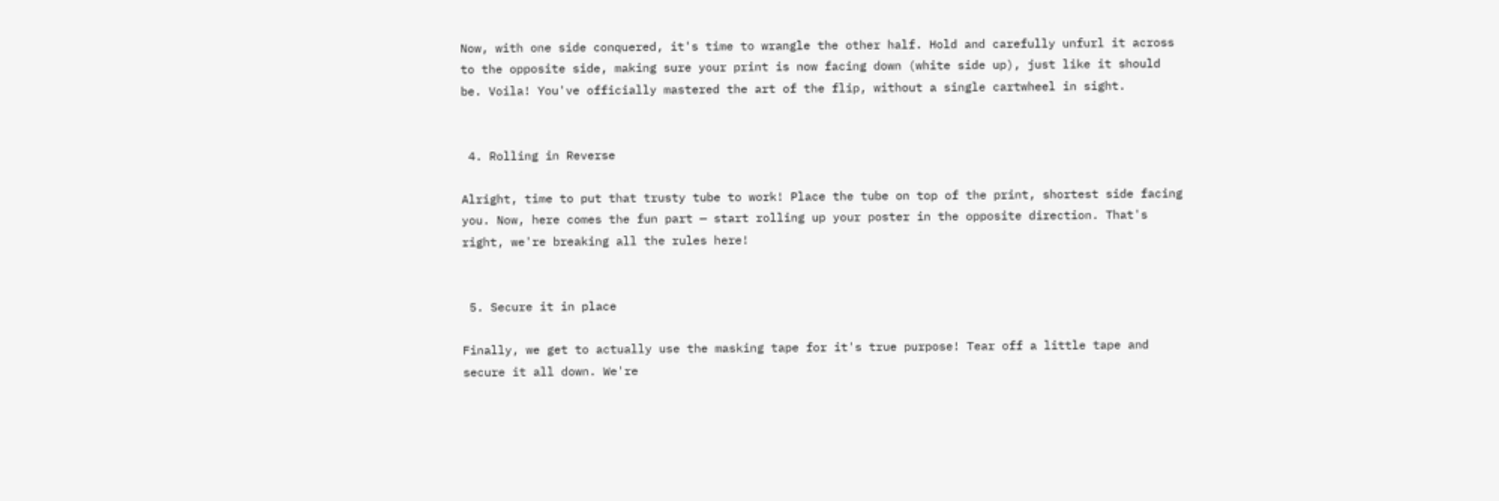Now, with one side conquered, it's time to wrangle the other half. Hold and carefully unfurl it across to the opposite side, making sure your print is now facing down (white side up), just like it should be. Voila! You've officially mastered the art of the flip, without a single cartwheel in sight.


 4. Rolling in Reverse

Alright, time to put that trusty tube to work! Place the tube on top of the print, shortest side facing you. Now, here comes the fun part — start rolling up your poster in the opposite direction. That's right, we're breaking all the rules here!


 5. Secure it in place

Finally, we get to actually use the masking tape for it's true purpose! Tear off a little tape and secure it all down. We're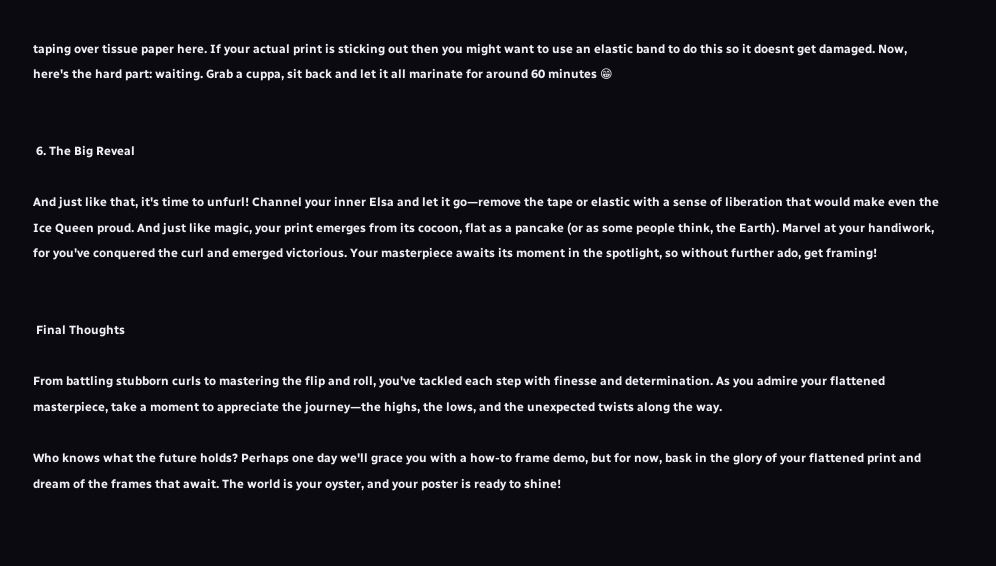taping over tissue paper here. If your actual print is sticking out then you might want to use an elastic band to do this so it doesnt get damaged. Now, here's the hard part: waiting. Grab a cuppa, sit back and let it all marinate for around 60 minutes 😁


 6. The Big Reveal

And just like that, it's time to unfurl! Channel your inner Elsa and let it go—remove the tape or elastic with a sense of liberation that would make even the Ice Queen proud. And just like magic, your print emerges from its cocoon, flat as a pancake (or as some people think, the Earth). Marvel at your handiwork, for you've conquered the curl and emerged victorious. Your masterpiece awaits its moment in the spotlight, so without further ado, get framing!


 Final Thoughts

From battling stubborn curls to mastering the flip and roll, you've tackled each step with finesse and determination. As you admire your flattened masterpiece, take a moment to appreciate the journey—the highs, the lows, and the unexpected twists along the way.

Who knows what the future holds? Perhaps one day we'll grace you with a how-to frame demo, but for now, bask in the glory of your flattened print and dream of the frames that await. The world is your oyster, and your poster is ready to shine!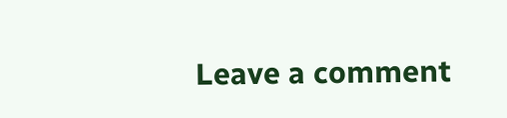Leave a comment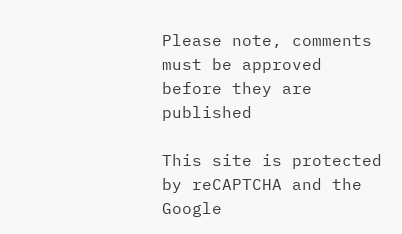Please note, comments must be approved before they are published

This site is protected by reCAPTCHA and the Google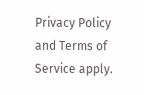Privacy Policy and Terms of Service apply.